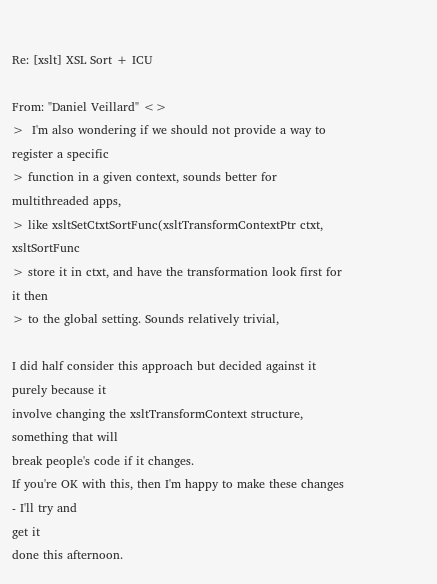Re: [xslt] XSL Sort + ICU

From: "Daniel Veillard" <>
>  I'm also wondering if we should not provide a way to register a specific
> function in a given context, sounds better for multithreaded apps,
> like xsltSetCtxtSortFunc(xsltTransformContextPtr ctxt, xsltSortFunc
> store it in ctxt, and have the transformation look first for it then
> to the global setting. Sounds relatively trivial,

I did half consider this approach but decided against it purely because it
involve changing the xsltTransformContext structure, something that will
break people's code if it changes.
If you're OK with this, then I'm happy to make these changes - I'll try and
get it
done this afternoon.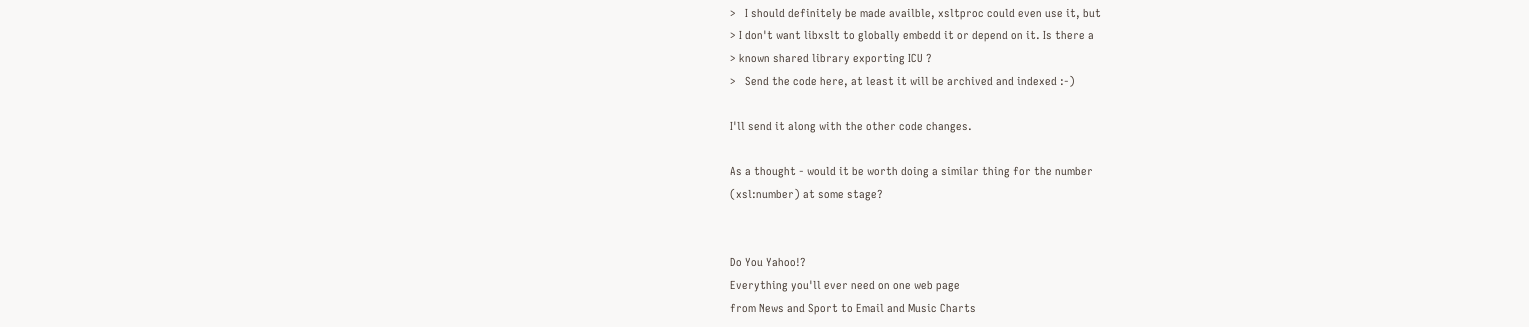>   I should definitely be made availble, xsltproc could even use it, but
> I don't want libxslt to globally embedd it or depend on it. Is there a
> known shared library exporting ICU ?
>   Send the code here, at least it will be archived and indexed :-)

I'll send it along with the other code changes.

As a thought - would it be worth doing a similar thing for the number
(xsl:number) at some stage?


Do You Yahoo!?
Everything you'll ever need on one web page
from News and Sport to Email and Music Charts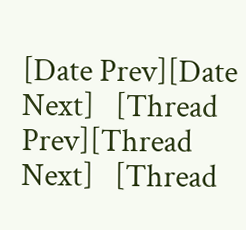[Date Prev][Date Next]   [Thread Prev][Thread Next]   [Thread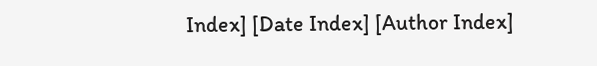Index] [Date Index] [Author Index]